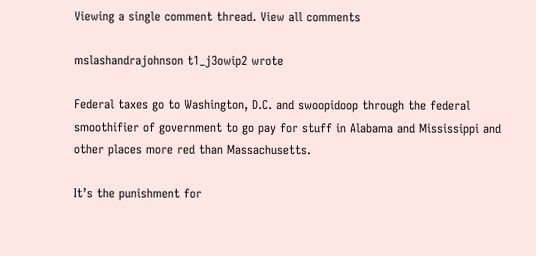Viewing a single comment thread. View all comments

mslashandrajohnson t1_j3owip2 wrote

Federal taxes go to Washington, D.C. and swoopidoop through the federal smoothifier of government to go pay for stuff in Alabama and Mississippi and other places more red than Massachusetts.

It’s the punishment for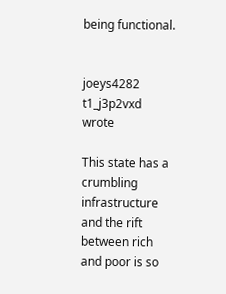being functional.


joeys4282 t1_j3p2vxd wrote

This state has a crumbling infrastructure and the rift between rich and poor is so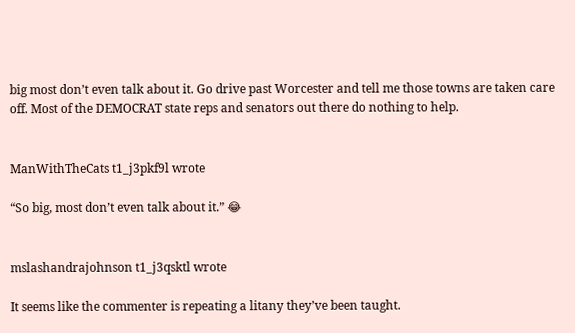big most don’t even talk about it. Go drive past Worcester and tell me those towns are taken care off. Most of the DEMOCRAT state reps and senators out there do nothing to help.


ManWithTheCats t1_j3pkf9l wrote

“So big, most don’t even talk about it.” 😂


mslashandrajohnson t1_j3qsktl wrote

It seems like the commenter is repeating a litany they’ve been taught.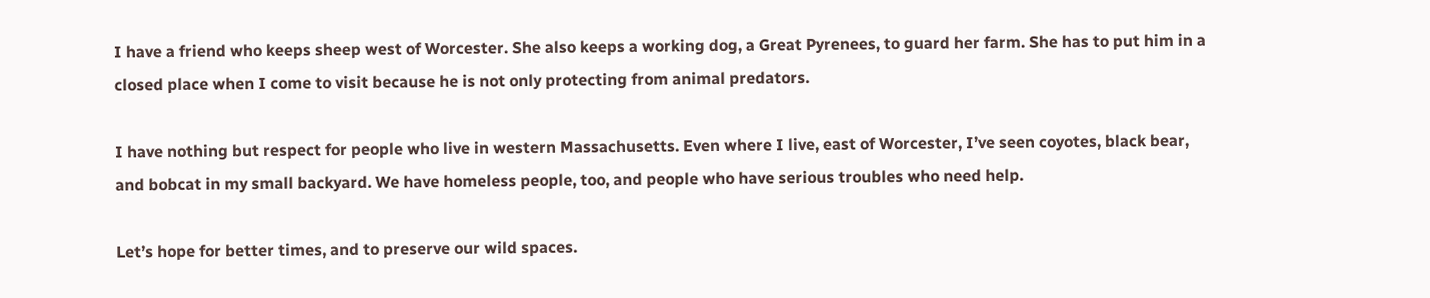I have a friend who keeps sheep west of Worcester. She also keeps a working dog, a Great Pyrenees, to guard her farm. She has to put him in a closed place when I come to visit because he is not only protecting from animal predators.

I have nothing but respect for people who live in western Massachusetts. Even where I live, east of Worcester, I’ve seen coyotes, black bear, and bobcat in my small backyard. We have homeless people, too, and people who have serious troubles who need help.

Let’s hope for better times, and to preserve our wild spaces.